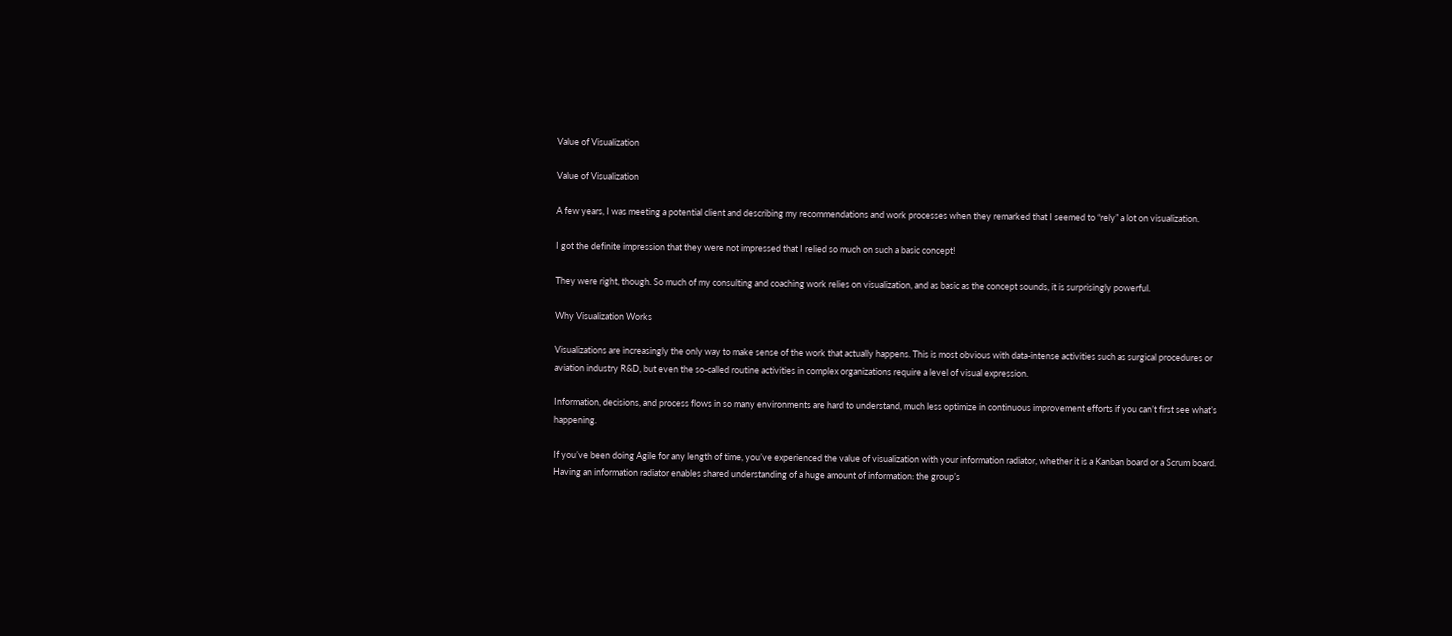Value of Visualization

Value of Visualization

A few years, I was meeting a potential client and describing my recommendations and work processes when they remarked that I seemed to “rely” a lot on visualization.

I got the definite impression that they were not impressed that I relied so much on such a basic concept!

They were right, though. So much of my consulting and coaching work relies on visualization, and as basic as the concept sounds, it is surprisingly powerful.

Why Visualization Works

Visualizations are increasingly the only way to make sense of the work that actually happens. This is most obvious with data-intense activities such as surgical procedures or aviation industry R&D, but even the so-called routine activities in complex organizations require a level of visual expression.

Information, decisions, and process flows in so many environments are hard to understand, much less optimize in continuous improvement efforts if you can’t first see what’s happening.

If you’ve been doing Agile for any length of time, you’ve experienced the value of visualization with your information radiator, whether it is a Kanban board or a Scrum board. Having an information radiator enables shared understanding of a huge amount of information: the group’s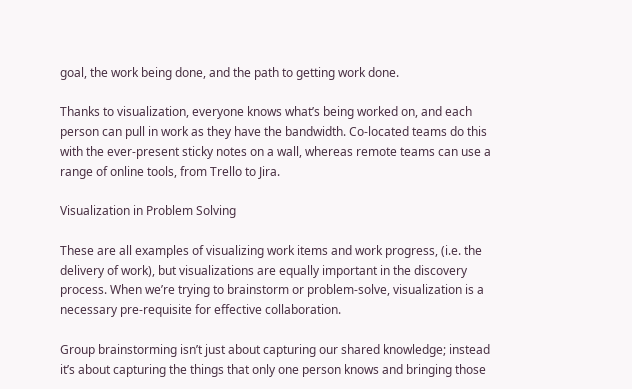goal, the work being done, and the path to getting work done.

Thanks to visualization, everyone knows what’s being worked on, and each person can pull in work as they have the bandwidth. Co-located teams do this with the ever-present sticky notes on a wall, whereas remote teams can use a range of online tools, from Trello to Jira.

Visualization in Problem Solving

These are all examples of visualizing work items and work progress, (i.e. the delivery of work), but visualizations are equally important in the discovery process. When we’re trying to brainstorm or problem-solve, visualization is a necessary pre-requisite for effective collaboration.

Group brainstorming isn’t just about capturing our shared knowledge; instead it’s about capturing the things that only one person knows and bringing those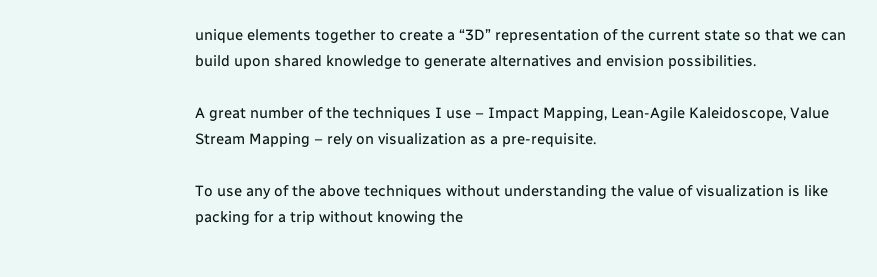unique elements together to create a “3D” representation of the current state so that we can build upon shared knowledge to generate alternatives and envision possibilities.

A great number of the techniques I use – Impact Mapping, Lean-Agile Kaleidoscope, Value Stream Mapping – rely on visualization as a pre-requisite.

To use any of the above techniques without understanding the value of visualization is like packing for a trip without knowing the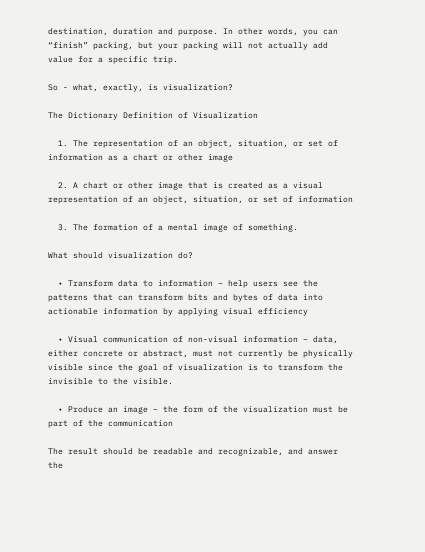destination, duration and purpose. In other words, you can “finish” packing, but your packing will not actually add value for a specific trip.

So - what, exactly, is visualization?

The Dictionary Definition of Visualization

  1. The representation of an object, situation, or set of information as a chart or other image

  2. A chart or other image that is created as a visual representation of an object, situation, or set of information

  3. The formation of a mental image of something.

What should visualization do?

  • Transform data to information – help users see the patterns that can transform bits and bytes of data into actionable information by applying visual efficiency

  • Visual communication of non-visual information – data, either concrete or abstract, must not currently be physically visible since the goal of visualization is to transform the invisible to the visible.

  • Produce an image – the form of the visualization must be part of the communication

The result should be readable and recognizable, and answer the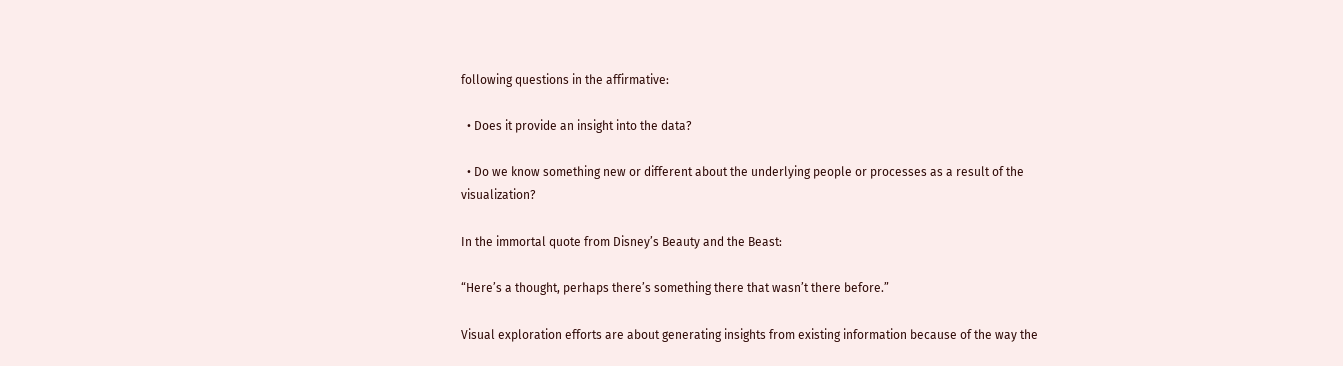following questions in the affirmative:

  • Does it provide an insight into the data?

  • Do we know something new or different about the underlying people or processes as a result of the visualization?

In the immortal quote from Disney’s Beauty and the Beast:

“Here’s a thought, perhaps there’s something there that wasn’t there before.”

Visual exploration efforts are about generating insights from existing information because of the way the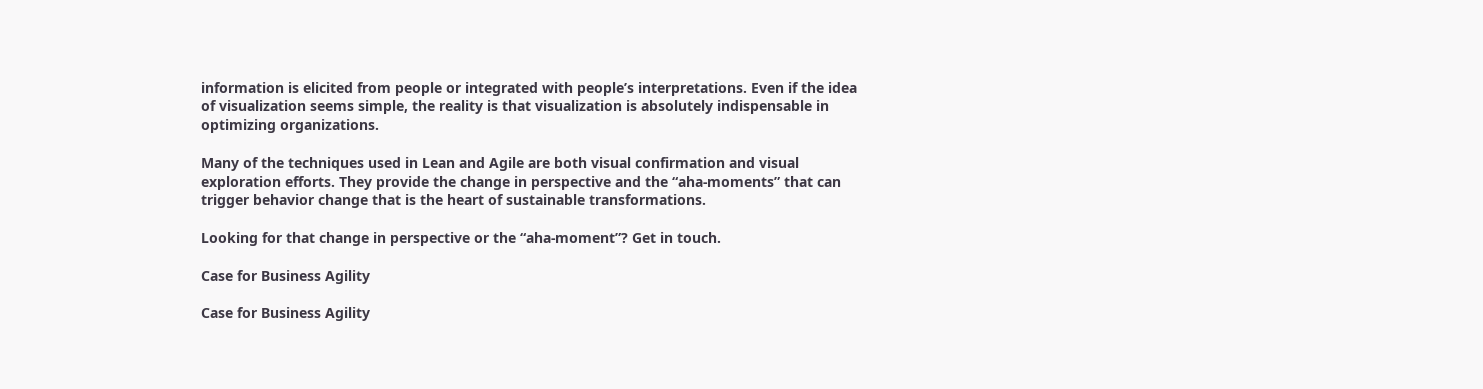information is elicited from people or integrated with people’s interpretations. Even if the idea of visualization seems simple, the reality is that visualization is absolutely indispensable in optimizing organizations.

Many of the techniques used in Lean and Agile are both visual confirmation and visual exploration efforts. They provide the change in perspective and the “aha-moments” that can trigger behavior change that is the heart of sustainable transformations.

Looking for that change in perspective or the “aha-moment”? Get in touch.

Case for Business Agility

Case for Business Agility